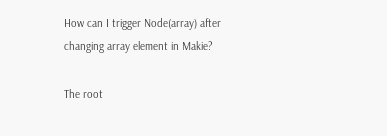How can I trigger Node(array) after changing array element in Makie?

The root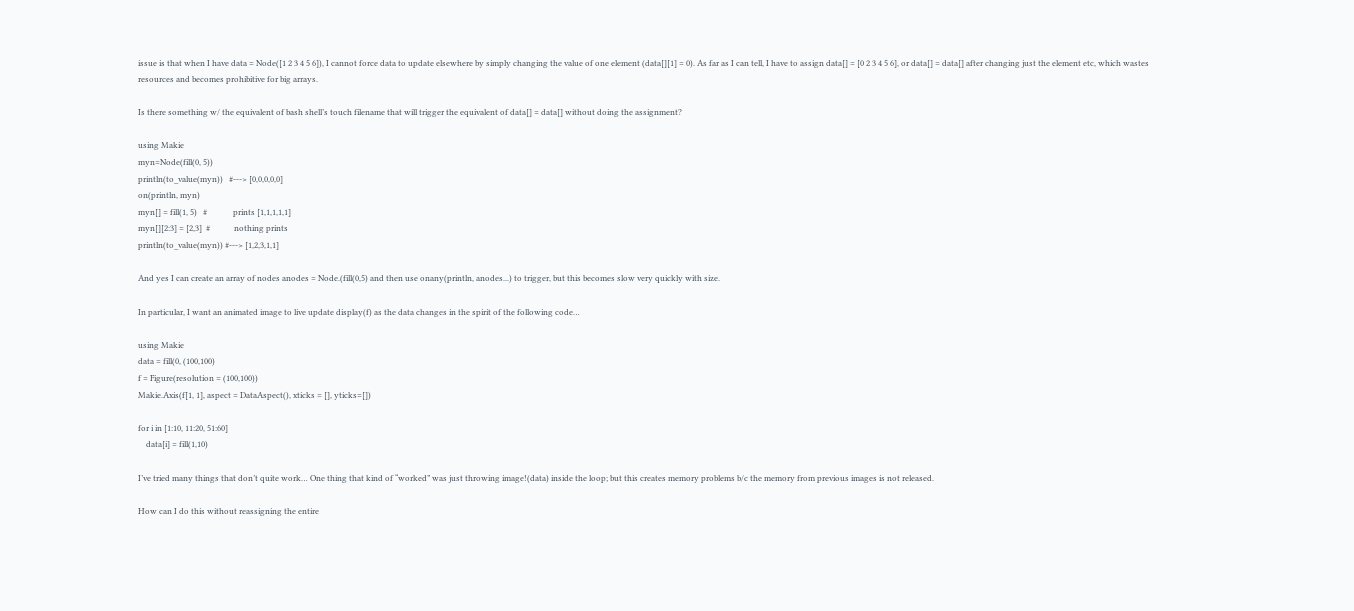issue is that when I have data = Node([1 2 3 4 5 6]), I cannot force data to update elsewhere by simply changing the value of one element (data[][1] = 0). As far as I can tell, I have to assign data[] = [0 2 3 4 5 6], or data[] = data[] after changing just the element etc, which wastes resources and becomes prohibitive for big arrays.

Is there something w/ the equivalent of bash shell’s touch filename that will trigger the equivalent of data[] = data[] without doing the assignment?

using Makie
myn=Node(fill(0, 5))
println(to_value(myn))   #---> [0,0,0,0,0]
on(println, myn)
myn[] = fill(1, 5)   #             prints [1,1,1,1,1]
myn[][2:3] = [2,3]  #            nothing prints
println(to_value(myn)) #---> [1,2,3,1,1]

And yes I can create an array of nodes anodes = Node.(fill(0,5) and then use onany(println, anodes...) to trigger, but this becomes slow very quickly with size.

In particular, I want an animated image to live update display(f) as the data changes in the spirit of the following code…

using Makie
data = fill(0, (100,100)
f = Figure(resolution = (100,100))
Makie.Axis(f[1, 1], aspect = DataAspect(), xticks = [], yticks=[])

for i in [1:10, 11:20, 51:60]
    data[i] = fill(1,10)

I’ve tried many things that don’t quite work… One thing that kind of “worked” was just throwing image!(data) inside the loop; but this creates memory problems b/c the memory from previous images is not released.

How can I do this without reassigning the entire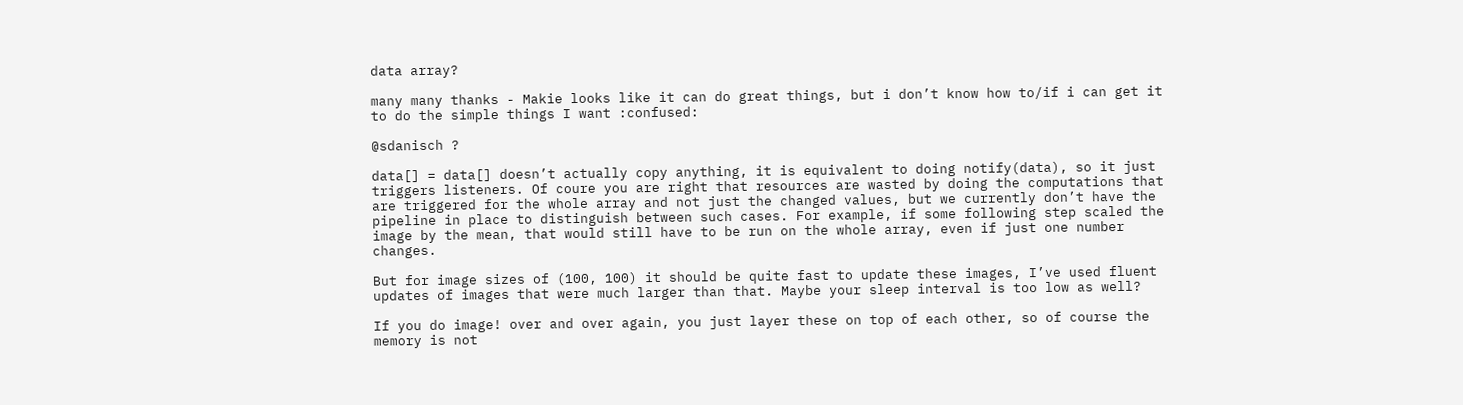data array?

many many thanks - Makie looks like it can do great things, but i don’t know how to/if i can get it to do the simple things I want :confused:

@sdanisch ?

data[] = data[] doesn’t actually copy anything, it is equivalent to doing notify(data), so it just triggers listeners. Of coure you are right that resources are wasted by doing the computations that are triggered for the whole array and not just the changed values, but we currently don’t have the pipeline in place to distinguish between such cases. For example, if some following step scaled the image by the mean, that would still have to be run on the whole array, even if just one number changes.

But for image sizes of (100, 100) it should be quite fast to update these images, I’ve used fluent updates of images that were much larger than that. Maybe your sleep interval is too low as well?

If you do image! over and over again, you just layer these on top of each other, so of course the memory is not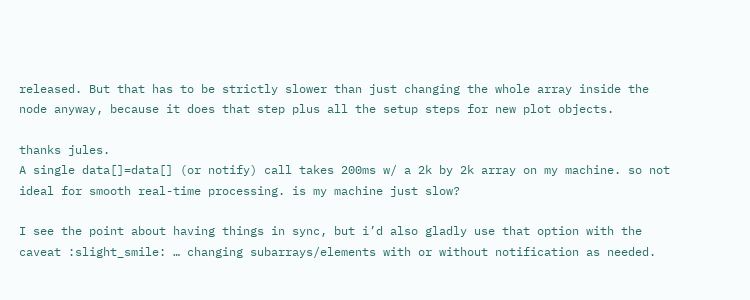released. But that has to be strictly slower than just changing the whole array inside the node anyway, because it does that step plus all the setup steps for new plot objects.

thanks jules.
A single data[]=data[] (or notify) call takes 200ms w/ a 2k by 2k array on my machine. so not ideal for smooth real-time processing. is my machine just slow?

I see the point about having things in sync, but i’d also gladly use that option with the caveat :slight_smile: … changing subarrays/elements with or without notification as needed.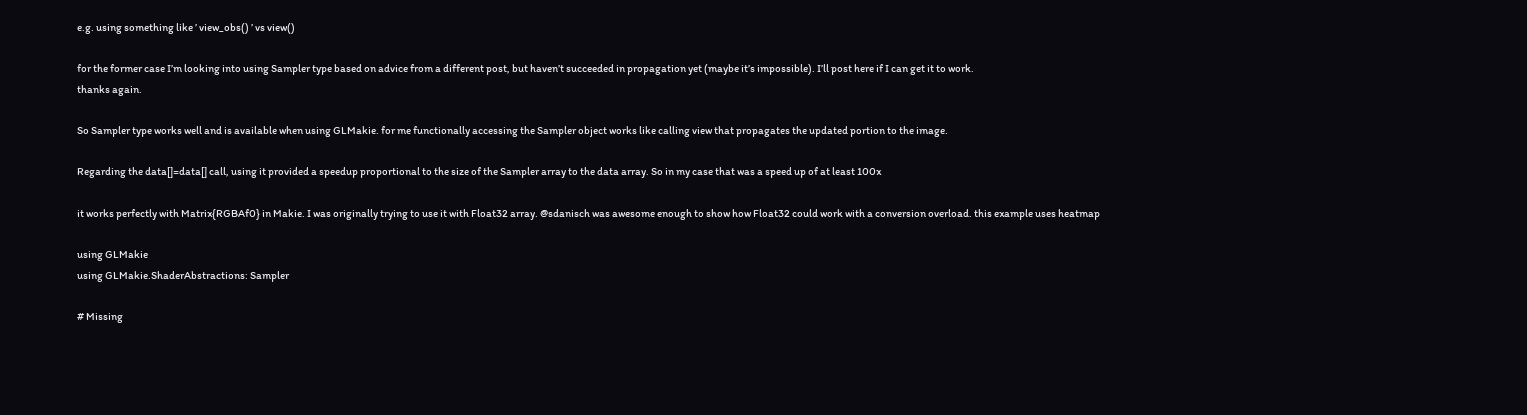e.g. using something like ’ view_obs() ’ vs view()

for the former case I’m looking into using Sampler type based on advice from a different post, but haven’t succeeded in propagation yet (maybe it’s impossible). I’ll post here if I can get it to work.
thanks again.

So Sampler type works well and is available when using GLMakie. for me functionally accessing the Sampler object works like calling view that propagates the updated portion to the image.

Regarding the data[]=data[] call, using it provided a speedup proportional to the size of the Sampler array to the data array. So in my case that was a speed up of at least 100x

it works perfectly with Matrix{RGBAf0} in Makie. I was originally trying to use it with Float32 array. @sdanisch was awesome enough to show how Float32 could work with a conversion overload. this example uses heatmap

using GLMakie
using GLMakie.ShaderAbstractions: Sampler

# Missing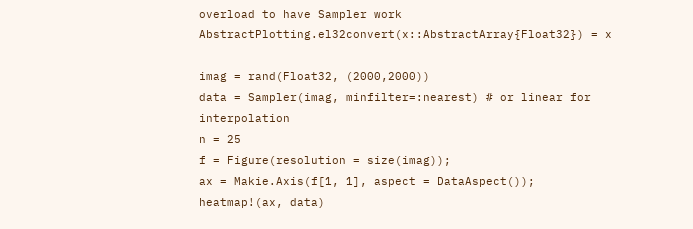overload to have Sampler work
AbstractPlotting.el32convert(x::AbstractArray{Float32}) = x

imag = rand(Float32, (2000,2000))
data = Sampler(imag, minfilter=:nearest) # or linear for interpolation
n = 25
f = Figure(resolution = size(imag));
ax = Makie.Axis(f[1, 1], aspect = DataAspect());
heatmap!(ax, data)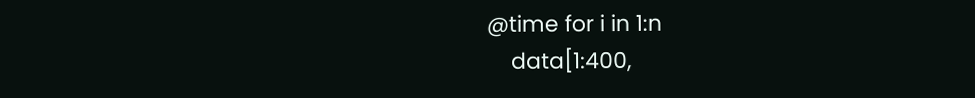@time for i in 1:n
    data[1:400,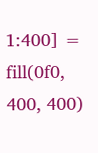1:400] = fill(0f0, 400, 400)